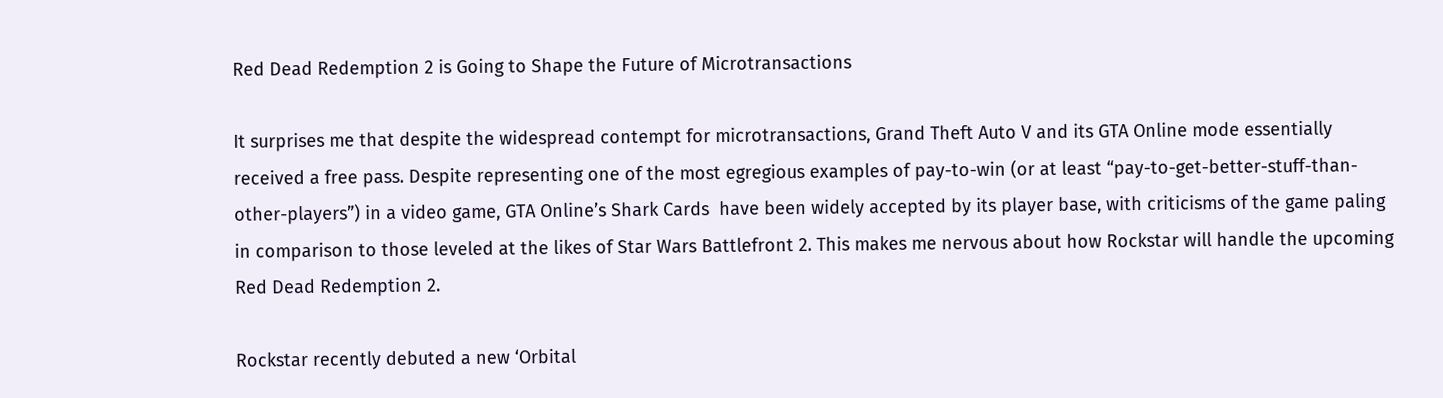Red Dead Redemption 2 is Going to Shape the Future of Microtransactions

It surprises me that despite the widespread contempt for microtransactions, Grand Theft Auto V and its GTA Online mode essentially received a free pass. Despite representing one of the most egregious examples of pay-to-win (or at least “pay-to-get-better-stuff-than-other-players”) in a video game, GTA Online’s Shark Cards  have been widely accepted by its player base, with criticisms of the game paling in comparison to those leveled at the likes of Star Wars Battlefront 2. This makes me nervous about how Rockstar will handle the upcoming Red Dead Redemption 2.

Rockstar recently debuted a new ‘Orbital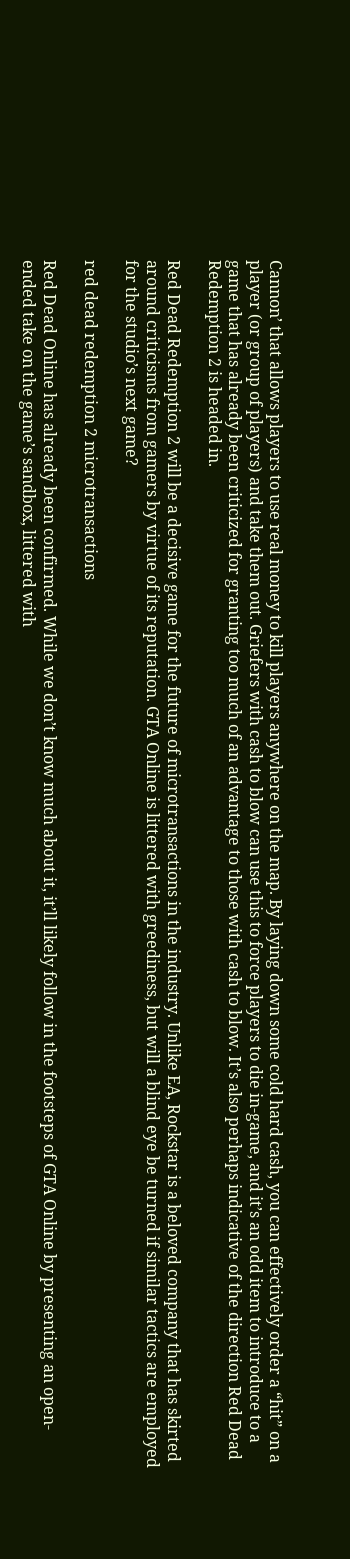Cannon’ that allows players to use real money to kill players anywhere on the map. By laying down some cold hard cash, you can effectively order a “hit” on a player (or group of players) and take them out. Griefers with cash to blow can use this to force players to die in-game, and it’s an odd item to introduce to a game that has already been criticized for granting too much of an advantage to those with cash to blow. It’s also perhaps indicative of the direction Red Dead Redemption 2 is headed in.

Red Dead Redemption 2 will be a decisive game for the future of microtransactions in the industry. Unlike EA, Rockstar is a beloved company that has skirted around criticisms from gamers by virtue of its reputation. GTA Online is littered with greediness, but will a blind eye be turned if similar tactics are employed for the studio’s next game?

red dead redemption 2 microtransactions

Red Dead Online has already been confirmed. While we don’t know much about it, it’ll likely follow in the footsteps of GTA Online by presenting an open-ended take on the game’s sandbox, littered with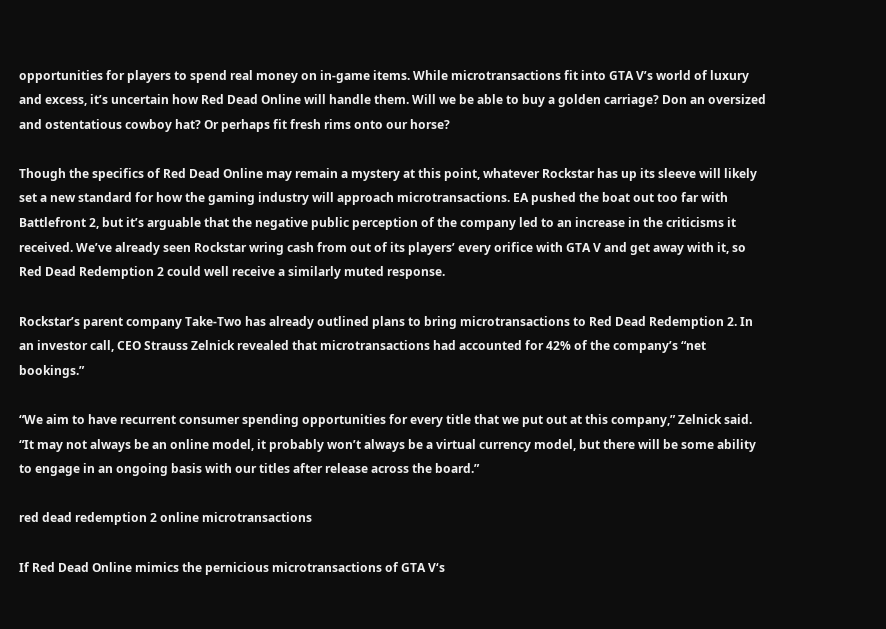opportunities for players to spend real money on in-game items. While microtransactions fit into GTA V’s world of luxury and excess, it’s uncertain how Red Dead Online will handle them. Will we be able to buy a golden carriage? Don an oversized and ostentatious cowboy hat? Or perhaps fit fresh rims onto our horse?

Though the specifics of Red Dead Online may remain a mystery at this point, whatever Rockstar has up its sleeve will likely set a new standard for how the gaming industry will approach microtransactions. EA pushed the boat out too far with Battlefront 2, but it’s arguable that the negative public perception of the company led to an increase in the criticisms it received. We’ve already seen Rockstar wring cash from out of its players’ every orifice with GTA V and get away with it, so Red Dead Redemption 2 could well receive a similarly muted response.

Rockstar’s parent company Take-Two has already outlined plans to bring microtransactions to Red Dead Redemption 2. In an investor call, CEO Strauss Zelnick revealed that microtransactions had accounted for 42% of the company’s “net bookings.”

“We aim to have recurrent consumer spending opportunities for every title that we put out at this company,” Zelnick said. “It may not always be an online model, it probably won’t always be a virtual currency model, but there will be some ability to engage in an ongoing basis with our titles after release across the board.”

red dead redemption 2 online microtransactions

If Red Dead Online mimics the pernicious microtransactions of GTA V‘s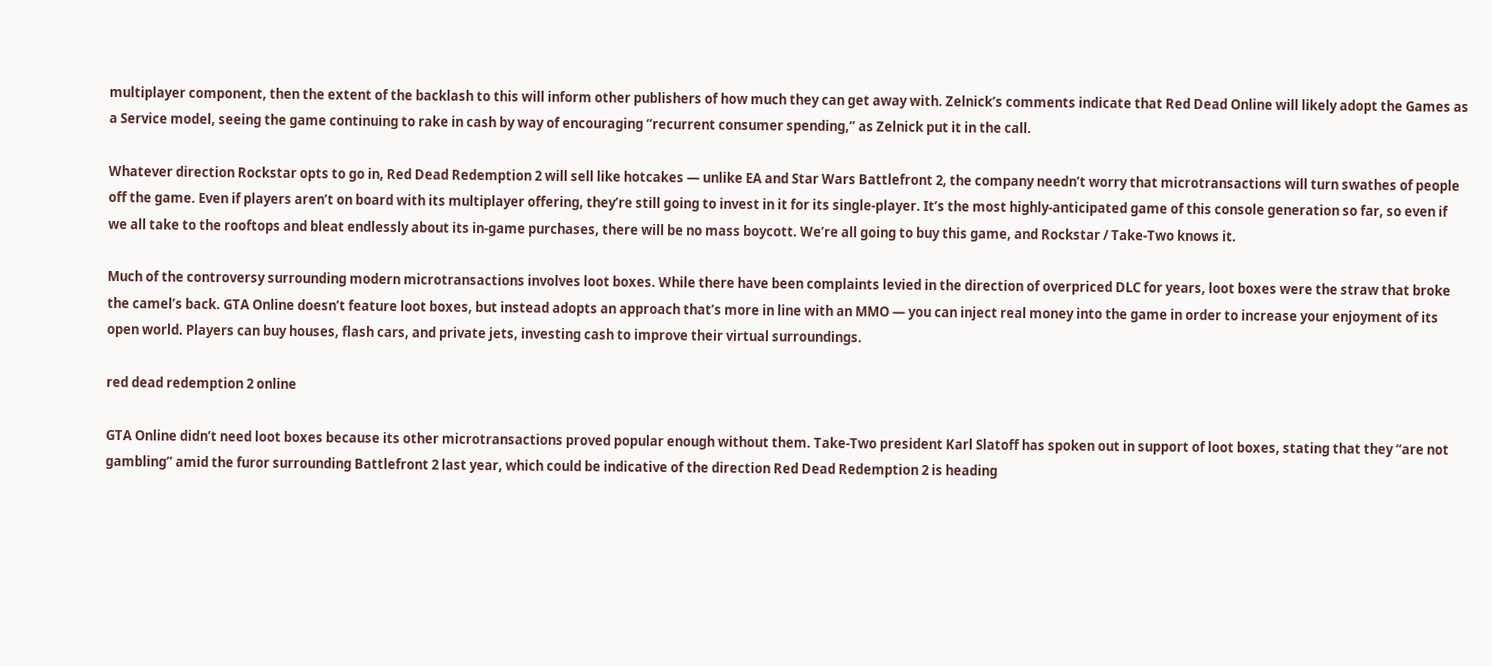multiplayer component, then the extent of the backlash to this will inform other publishers of how much they can get away with. Zelnick’s comments indicate that Red Dead Online will likely adopt the Games as a Service model, seeing the game continuing to rake in cash by way of encouraging “recurrent consumer spending,” as Zelnick put it in the call.

Whatever direction Rockstar opts to go in, Red Dead Redemption 2 will sell like hotcakes — unlike EA and Star Wars Battlefront 2, the company needn’t worry that microtransactions will turn swathes of people off the game. Even if players aren’t on board with its multiplayer offering, they’re still going to invest in it for its single-player. It’s the most highly-anticipated game of this console generation so far, so even if we all take to the rooftops and bleat endlessly about its in-game purchases, there will be no mass boycott. We’re all going to buy this game, and Rockstar / Take-Two knows it.

Much of the controversy surrounding modern microtransactions involves loot boxes. While there have been complaints levied in the direction of overpriced DLC for years, loot boxes were the straw that broke the camel’s back. GTA Online doesn’t feature loot boxes, but instead adopts an approach that’s more in line with an MMO — you can inject real money into the game in order to increase your enjoyment of its open world. Players can buy houses, flash cars, and private jets, investing cash to improve their virtual surroundings.

red dead redemption 2 online

GTA Online didn’t need loot boxes because its other microtransactions proved popular enough without them. Take-Two president Karl Slatoff has spoken out in support of loot boxes, stating that they “are not gambling” amid the furor surrounding Battlefront 2 last year, which could be indicative of the direction Red Dead Redemption 2 is heading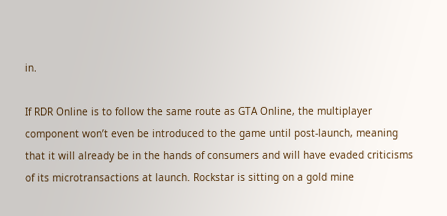in.

If RDR Online is to follow the same route as GTA Online, the multiplayer component won’t even be introduced to the game until post-launch, meaning that it will already be in the hands of consumers and will have evaded criticisms of its microtransactions at launch. Rockstar is sitting on a gold mine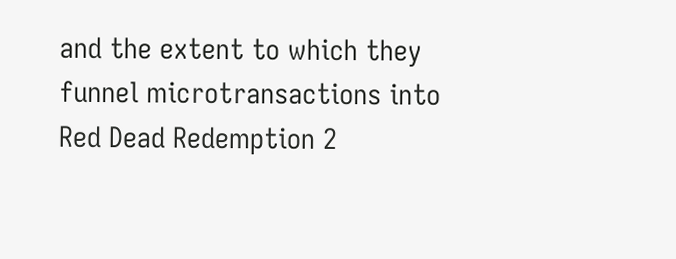and the extent to which they funnel microtransactions into Red Dead Redemption 2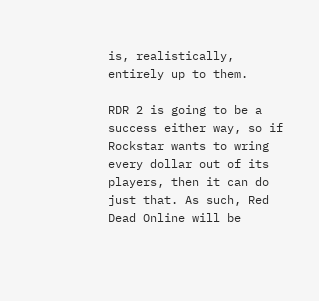is, realistically, entirely up to them.

RDR 2 is going to be a success either way, so if Rockstar wants to wring every dollar out of its players, then it can do just that. As such, Red Dead Online will be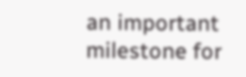an important milestone for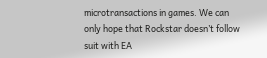microtransactions in games. We can only hope that Rockstar doesn’t follow suit with EA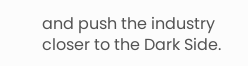and push the industry closer to the Dark Side.